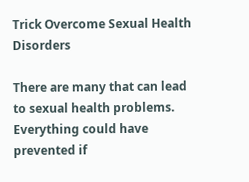Trick Overcome Sexual Health Disorders

There are many that can lead to sexual health problems. Everything could have prevented if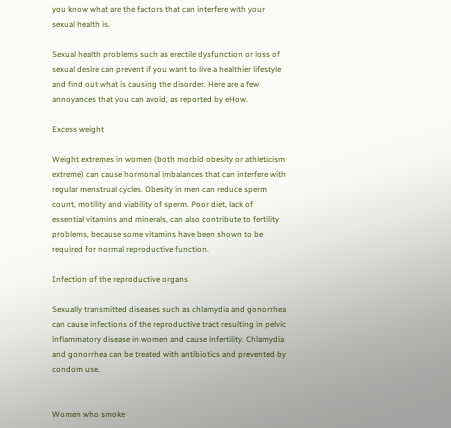you know what are the factors that can interfere with your sexual health is.

Sexual health problems such as erectile dysfunction or loss of sexual desire can prevent if you want to live a healthier lifestyle and find out what is causing the disorder. Here are a few annoyances that you can avoid, as reported by eHow.

Excess weight

Weight extremes in women (both morbid obesity or athleticism extreme) can cause hormonal imbalances that can interfere with regular menstrual cycles. Obesity in men can reduce sperm count, motility and viability of sperm. Poor diet, lack of essential vitamins and minerals, can also contribute to fertility problems, because some vitamins have been shown to be required for normal reproductive function.

Infection of the reproductive organs

Sexually transmitted diseases such as chlamydia and gonorrhea can cause infections of the reproductive tract resulting in pelvic inflammatory disease in women and cause infertility. Chlamydia and gonorrhea can be treated with antibiotics and prevented by condom use.


Women who smoke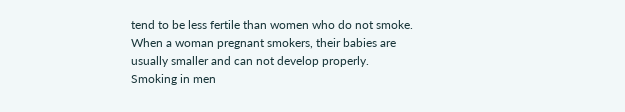tend to be less fertile than women who do not smoke. When a woman pregnant smokers, their babies are usually smaller and can not develop properly. Smoking in men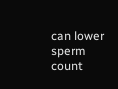can lower sperm count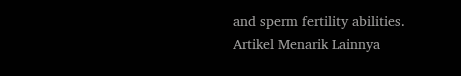and sperm fertility abilities.
Artikel Menarik Lainnya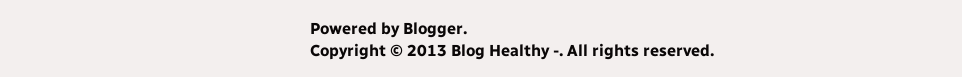Powered by Blogger.
Copyright © 2013 Blog Healthy -. All rights reserved.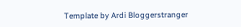Template by Ardi Bloggerstranger